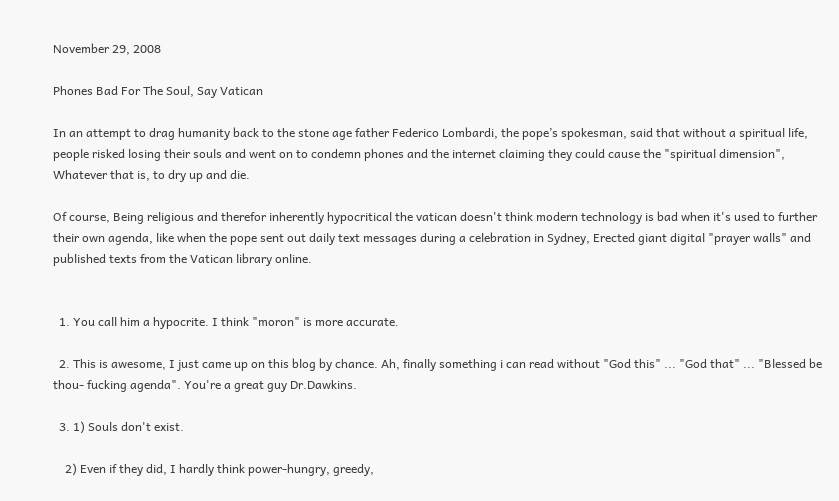November 29, 2008

Phones Bad For The Soul, Say Vatican

In an attempt to drag humanity back to the stone age father Federico Lombardi, the pope’s spokesman, said that without a spiritual life, people risked losing their souls and went on to condemn phones and the internet claiming they could cause the "spiritual dimension", Whatever that is, to dry up and die.

Of course, Being religious and therefor inherently hypocritical the vatican doesn't think modern technology is bad when it's used to further their own agenda, like when the pope sent out daily text messages during a celebration in Sydney, Erected giant digital "prayer walls" and published texts from the Vatican library online.


  1. You call him a hypocrite. I think "moron" is more accurate.

  2. This is awesome, I just came up on this blog by chance. Ah, finally something i can read without "God this" ... "God that" ... "Blessed be thou- fucking agenda". You're a great guy Dr.Dawkins.

  3. 1) Souls don't exist.

    2) Even if they did, I hardly think power-hungry, greedy,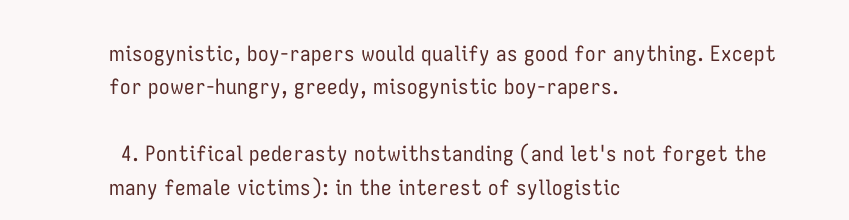misogynistic, boy-rapers would qualify as good for anything. Except for power-hungry, greedy, misogynistic boy-rapers.

  4. Pontifical pederasty notwithstanding (and let's not forget the many female victims): in the interest of syllogistic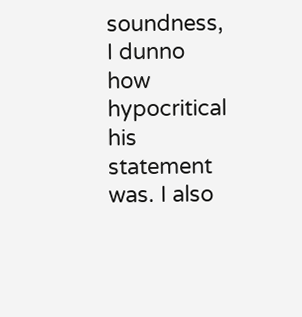soundness, I dunno how hypocritical his statement was. I also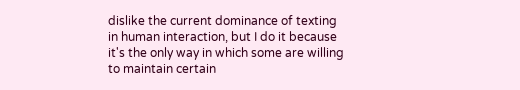dislike the current dominance of texting in human interaction, but I do it because it's the only way in which some are willing to maintain certain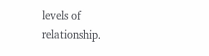levels of relationship.